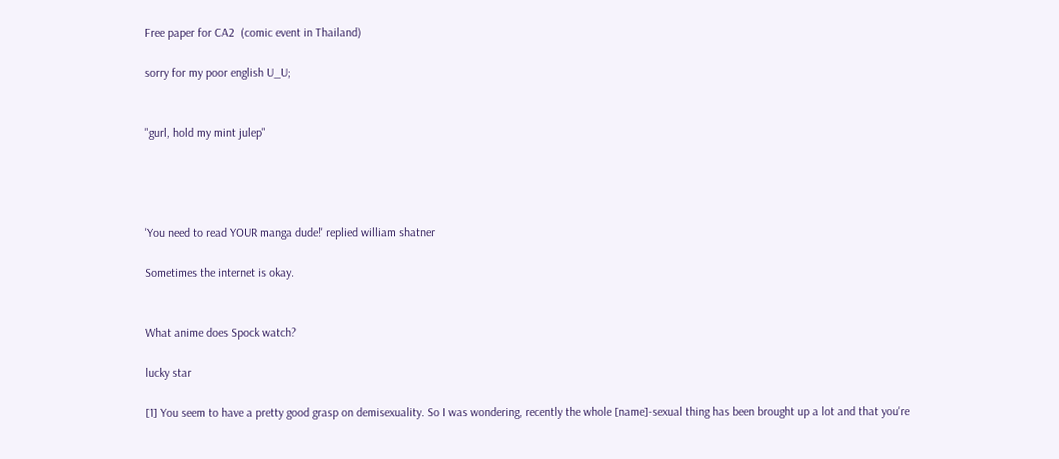Free paper for CA2  (comic event in Thailand)

sorry for my poor english U_U;


"gurl, hold my mint julep"




'You need to read YOUR manga dude!' replied william shatner

Sometimes the internet is okay.


What anime does Spock watch?

lucky star

[1] You seem to have a pretty good grasp on demisexuality. So I was wondering, recently the whole [name]-sexual thing has been brought up a lot and that you're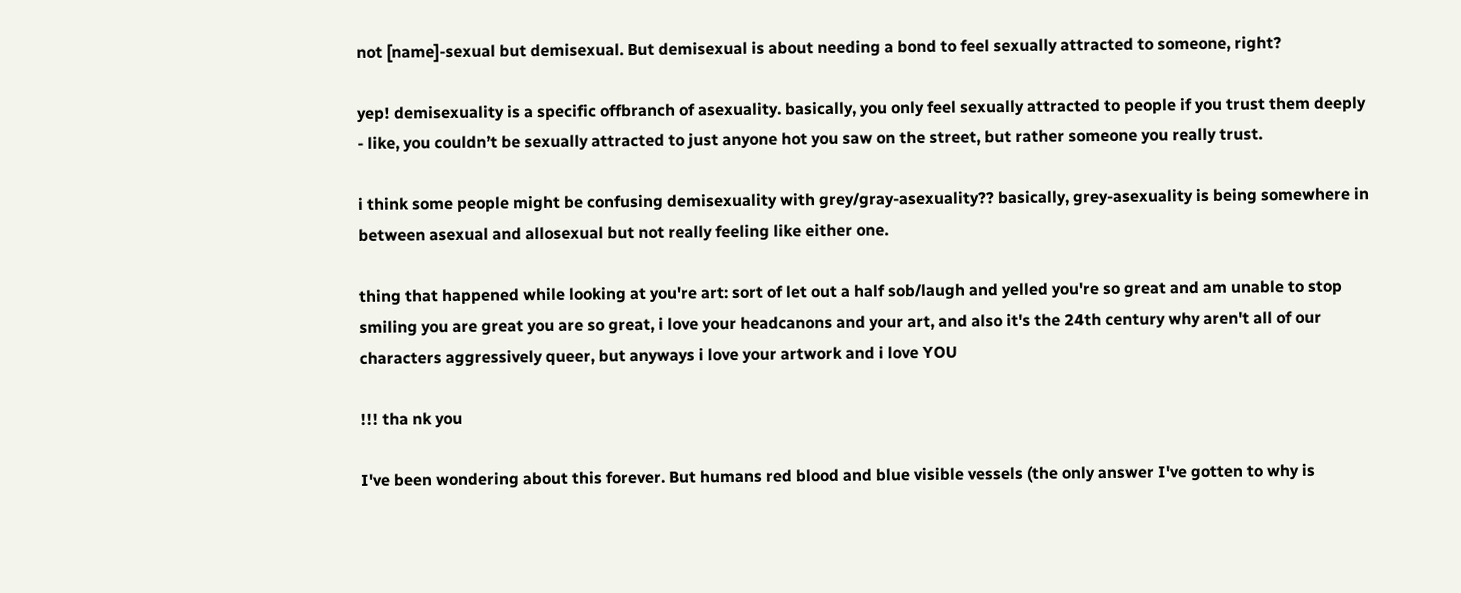not [name]-sexual but demisexual. But demisexual is about needing a bond to feel sexually attracted to someone, right?

yep! demisexuality is a specific offbranch of asexuality. basically, you only feel sexually attracted to people if you trust them deeply - like, you couldn’t be sexually attracted to just anyone hot you saw on the street, but rather someone you really trust.

i think some people might be confusing demisexuality with grey/gray-asexuality?? basically, grey-asexuality is being somewhere in between asexual and allosexual but not really feeling like either one.

thing that happened while looking at you're art: sort of let out a half sob/laugh and yelled you're so great and am unable to stop smiling you are great you are so great, i love your headcanons and your art, and also it's the 24th century why aren't all of our characters aggressively queer, but anyways i love your artwork and i love YOU

!!! tha nk you

I've been wondering about this forever. But humans red blood and blue visible vessels (the only answer I've gotten to why is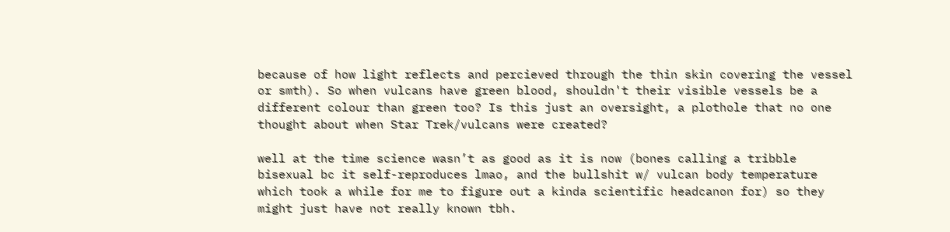because of how light reflects and percieved through the thin skin covering the vessel or smth). So when vulcans have green blood, shouldn't their visible vessels be a different colour than green too? Is this just an oversight, a plothole that no one thought about when Star Trek/vulcans were created?

well at the time science wasn’t as good as it is now (bones calling a tribble bisexual bc it self-reproduces lmao, and the bullshit w/ vulcan body temperature which took a while for me to figure out a kinda scientific headcanon for) so they might just have not really known tbh.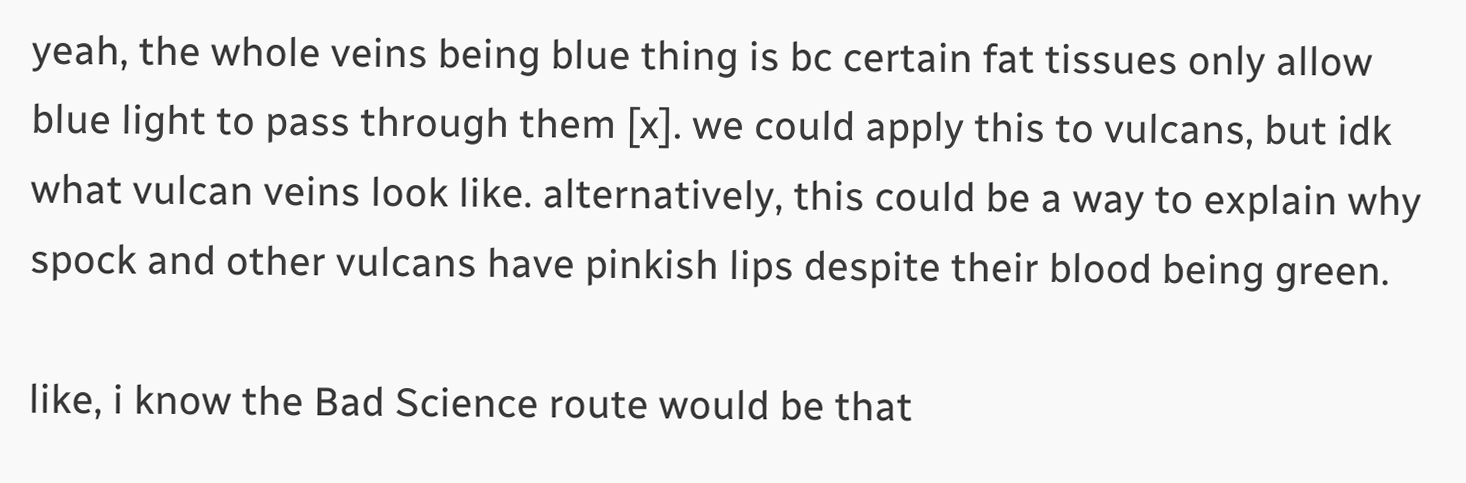yeah, the whole veins being blue thing is bc certain fat tissues only allow blue light to pass through them [x]. we could apply this to vulcans, but idk what vulcan veins look like. alternatively, this could be a way to explain why spock and other vulcans have pinkish lips despite their blood being green.

like, i know the Bad Science route would be that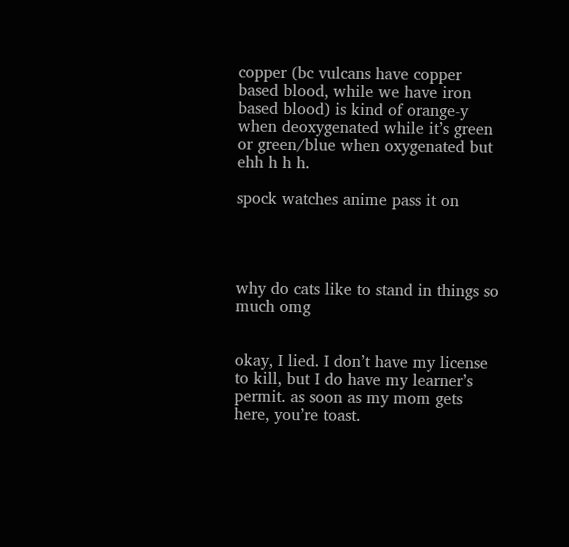copper (bc vulcans have copper based blood, while we have iron based blood) is kind of orange-y when deoxygenated while it’s green or green/blue when oxygenated but ehh h h h.

spock watches anime pass it on




why do cats like to stand in things so much omg


okay, I lied. I don’t have my license to kill, but I do have my learner’s permit. as soon as my mom gets here, you’re toast.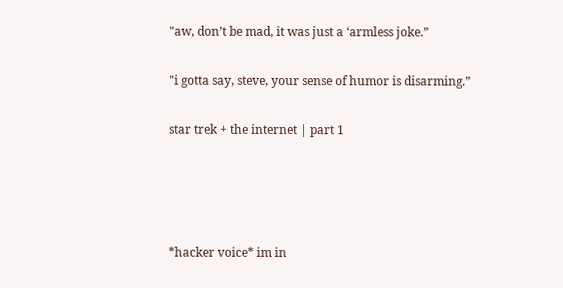"aw, don’t be mad, it was just a ‘armless joke.”

"i gotta say, steve, your sense of humor is disarming.”

star trek + the internet | part 1




*hacker voice* im in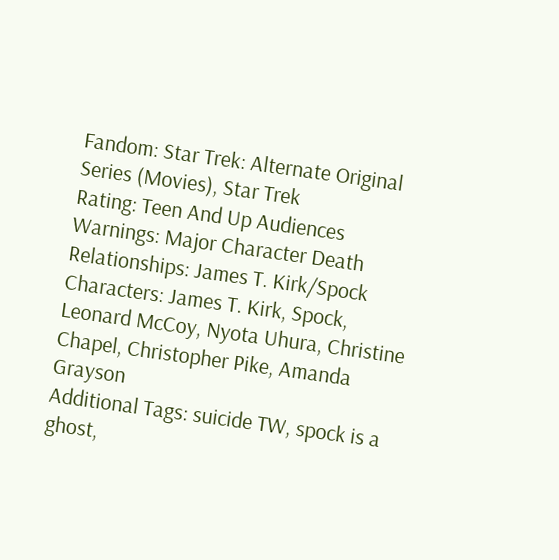Fandom: Star Trek: Alternate Original Series (Movies), Star Trek
Rating: Teen And Up Audiences
Warnings: Major Character Death
Relationships: James T. Kirk/Spock
Characters: James T. Kirk, Spock, Leonard McCoy, Nyota Uhura, Christine Chapel, Christopher Pike, Amanda Grayson
Additional Tags: suicide TW, spock is a ghost,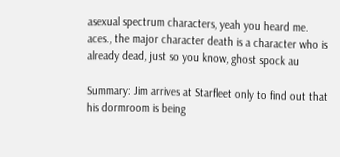asexual spectrum characters, yeah you heard me. aces., the major character death is a character who is already dead, just so you know, ghost spock au

Summary: Jim arrives at Starfleet only to find out that his dormroom is being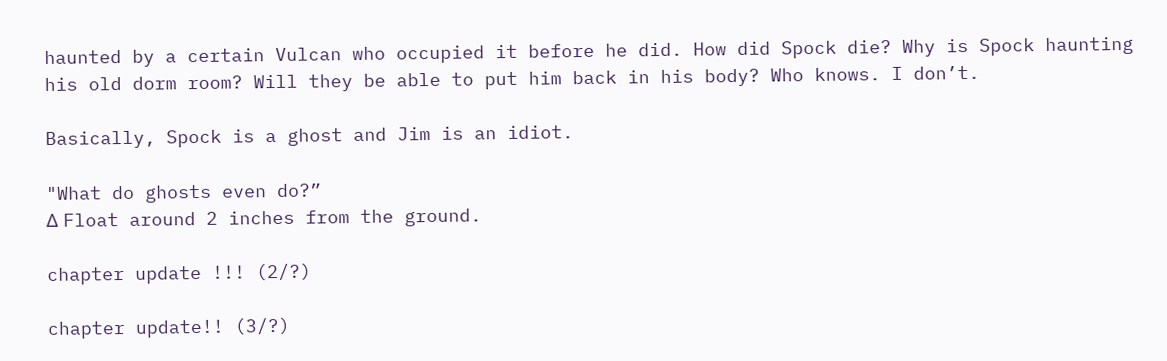haunted by a certain Vulcan who occupied it before he did. How did Spock die? Why is Spock haunting his old dorm room? Will they be able to put him back in his body? Who knows. I don’t.

Basically, Spock is a ghost and Jim is an idiot.

"What do ghosts even do?”
Δ Float around 2 inches from the ground.

chapter update !!! (2/?)

chapter update!! (3/?)